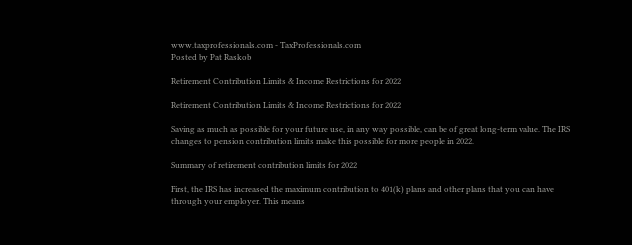www.taxprofessionals.com - TaxProfessionals.com
Posted by Pat Raskob

Retirement Contribution Limits & Income Restrictions for 2022

Retirement Contribution Limits & Income Restrictions for 2022

Saving as much as possible for your future use, in any way possible, can be of great long-term value. The IRS changes to pension contribution limits make this possible for more people in 2022.

Summary of retirement contribution limits for 2022

First, the IRS has increased the maximum contribution to 401(k) plans and other plans that you can have through your employer. This means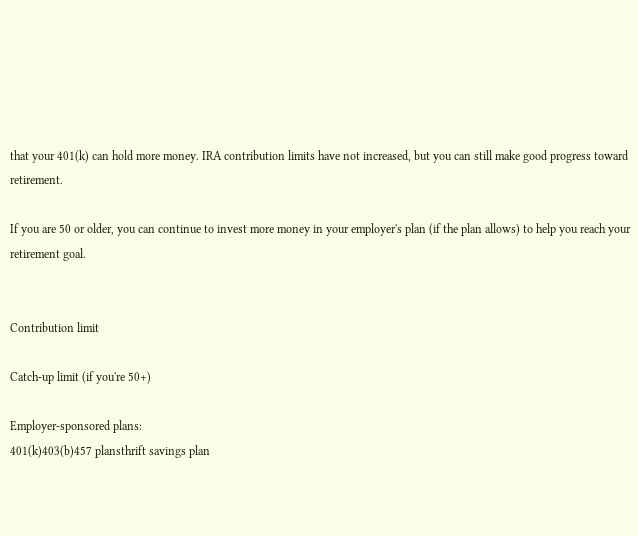that your 401(k) can hold more money. IRA contribution limits have not increased, but you can still make good progress toward retirement.

If you are 50 or older, you can continue to invest more money in your employer's plan (if the plan allows) to help you reach your retirement goal.


Contribution limit

Catch-up limit (if you're 50+)

Employer-sponsored plans:
401(k)403(b)457 plansthrift savings plan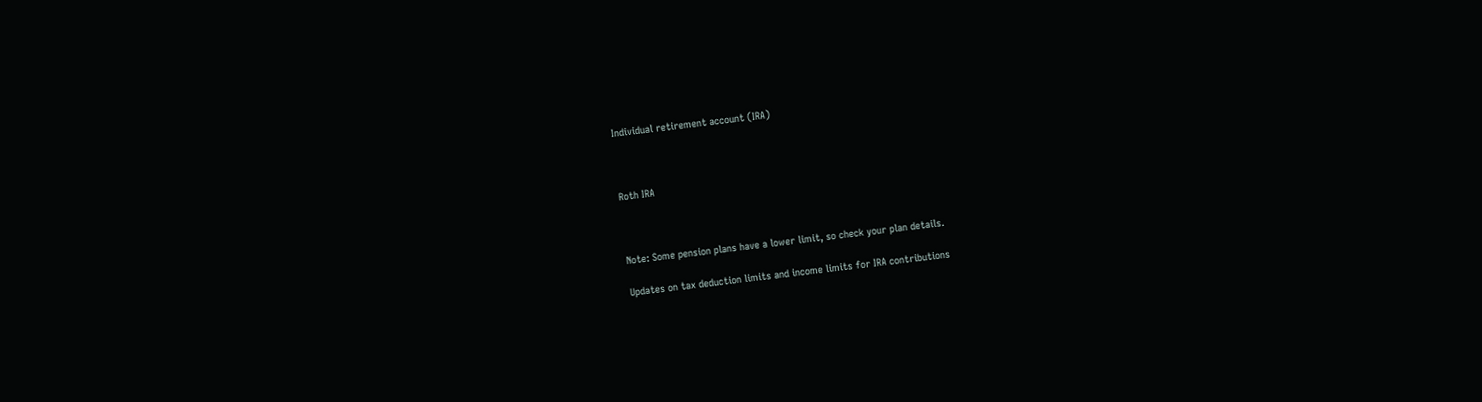Individual retirement account (IRA)



Roth IRA



Note: Some pension plans have a lower limit, so check your plan details.

Updates on tax deduction limits and income limits for IRA contributions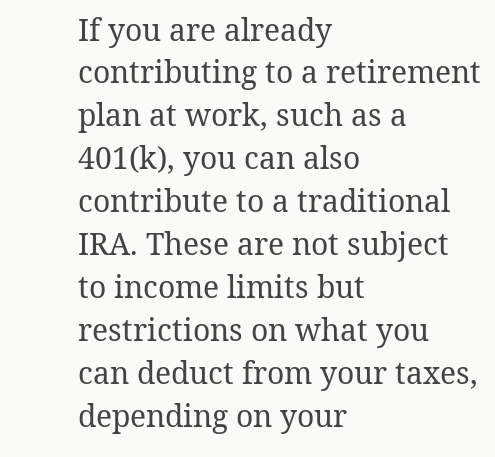If you are already contributing to a retirement plan at work, such as a 401(k), you can also contribute to a traditional IRA. These are not subject to income limits but restrictions on what you can deduct from your taxes, depending on your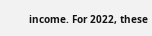income. For 2022, these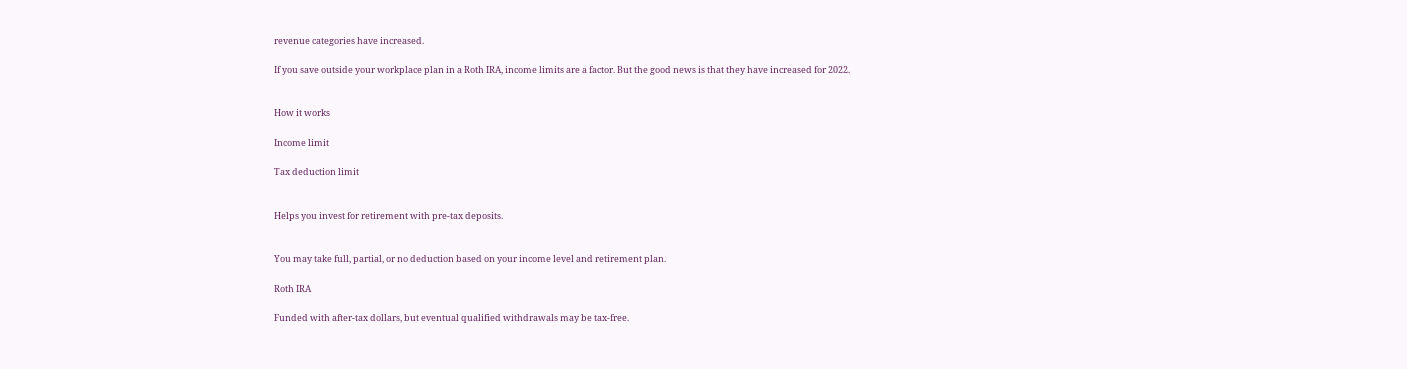revenue categories have increased.

If you save outside your workplace plan in a Roth IRA, income limits are a factor. But the good news is that they have increased for 2022.


How it works

Income limit

Tax deduction limit


Helps you invest for retirement with pre-tax deposits.


You may take full, partial, or no deduction based on your income level and retirement plan.

Roth IRA

Funded with after-tax dollars, but eventual qualified withdrawals may be tax-free.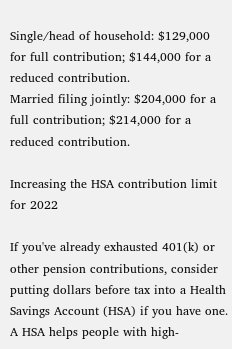Single/head of household: $129,000 for full contribution; $144,000 for a reduced contribution.
Married filing jointly: $204,000 for a full contribution; $214,000 for a reduced contribution.

Increasing the HSA contribution limit for 2022

If you've already exhausted 401(k) or other pension contributions, consider putting dollars before tax into a Health Savings Account (HSA) if you have one. A HSA helps people with high-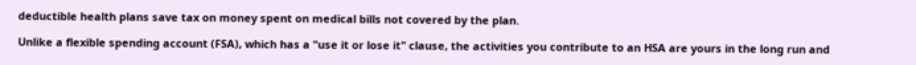deductible health plans save tax on money spent on medical bills not covered by the plan.

Unlike a flexible spending account (FSA), which has a "use it or lose it" clause, the activities you contribute to an HSA are yours in the long run and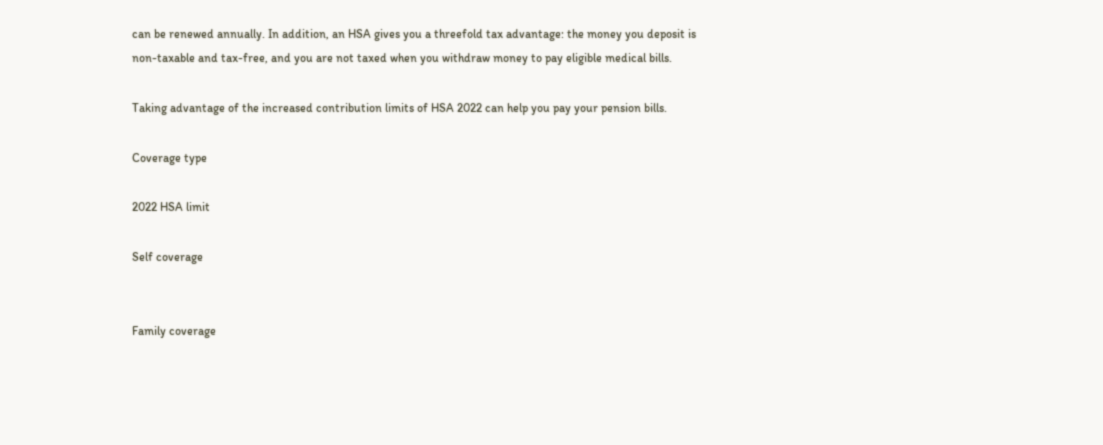can be renewed annually. In addition, an HSA gives you a threefold tax advantage: the money you deposit is non-taxable and tax-free, and you are not taxed when you withdraw money to pay eligible medical bills.

Taking advantage of the increased contribution limits of HSA 2022 can help you pay your pension bills.

Coverage type

2022 HSA limit

Self coverage


Family coverage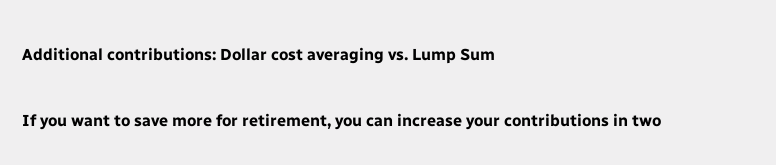Additional contributions: Dollar cost averaging vs. Lump Sum

If you want to save more for retirement, you can increase your contributions in two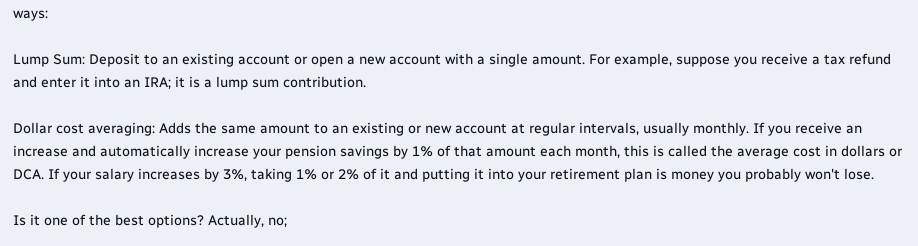ways:

Lump Sum: Deposit to an existing account or open a new account with a single amount. For example, suppose you receive a tax refund and enter it into an IRA; it is a lump sum contribution.

Dollar cost averaging: Adds the same amount to an existing or new account at regular intervals, usually monthly. If you receive an increase and automatically increase your pension savings by 1% of that amount each month, this is called the average cost in dollars or DCA. If your salary increases by 3%, taking 1% or 2% of it and putting it into your retirement plan is money you probably won't lose.

Is it one of the best options? Actually, no;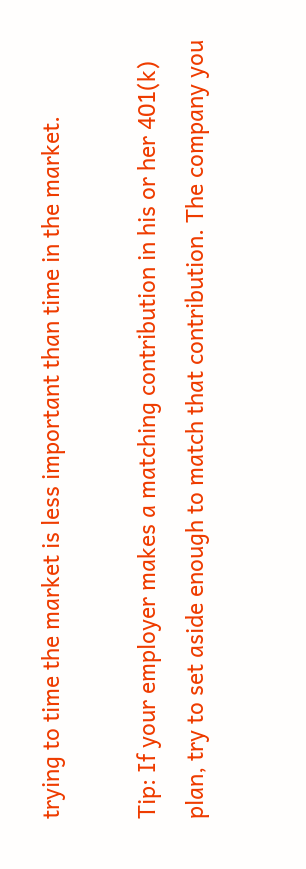trying to time the market is less important than time in the market.

Tip: If your employer makes a matching contribution in his or her 401(k) plan, try to set aside enough to match that contribution. The company you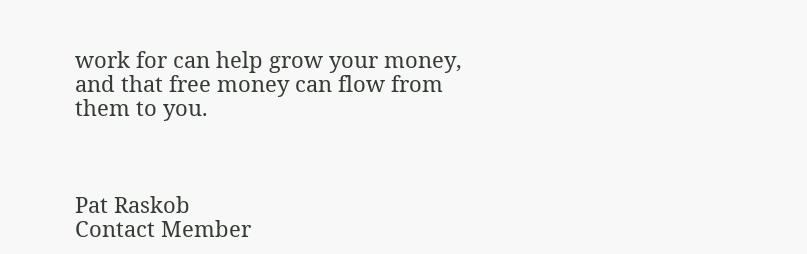work for can help grow your money, and that free money can flow from them to you.



Pat Raskob
Contact Member